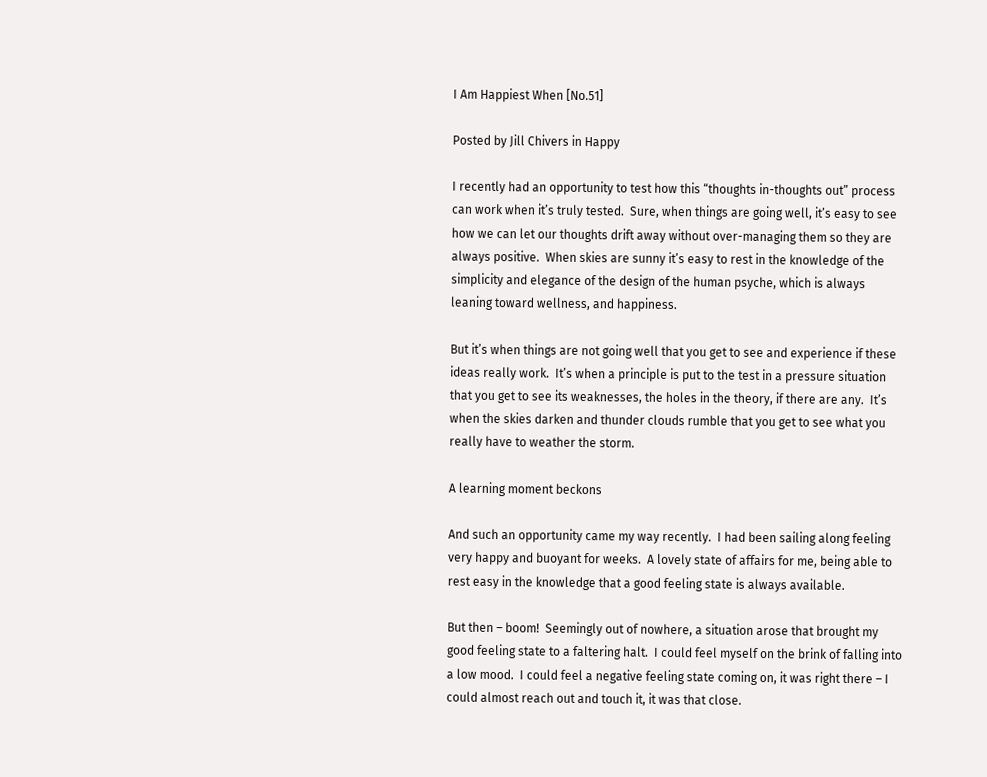I Am Happiest When [No.51]

Posted by Jill Chivers in Happy

I recently had an opportunity to test how this “thoughts in-thoughts out” process can work when it’s truly tested.  Sure, when things are going well, it’s easy to see how we can let our thoughts drift away without over-managing them so they are always positive.  When skies are sunny it’s easy to rest in the knowledge of the simplicity and elegance of the design of the human psyche, which is always leaning toward wellness, and happiness.

But it’s when things are not going well that you get to see and experience if these ideas really work.  It’s when a principle is put to the test in a pressure situation that you get to see its weaknesses, the holes in the theory, if there are any.  It’s when the skies darken and thunder clouds rumble that you get to see what you really have to weather the storm.

A learning moment beckons

And such an opportunity came my way recently.  I had been sailing along feeling very happy and buoyant for weeks.  A lovely state of affairs for me, being able to rest easy in the knowledge that a good feeling state is always available.

But then – boom!  Seemingly out of nowhere, a situation arose that brought my good feeling state to a faltering halt.  I could feel myself on the brink of falling into a low mood.  I could feel a negative feeling state coming on, it was right there – I could almost reach out and touch it, it was that close.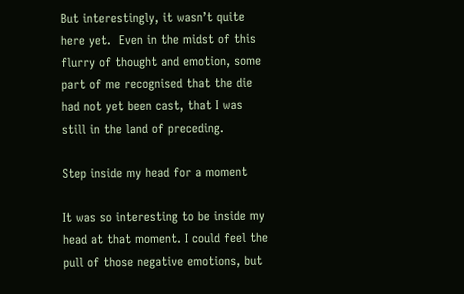But interestingly, it wasn’t quite here yet.  Even in the midst of this flurry of thought and emotion, some part of me recognised that the die had not yet been cast, that I was still in the land of preceding.

Step inside my head for a moment

It was so interesting to be inside my head at that moment. I could feel the pull of those negative emotions, but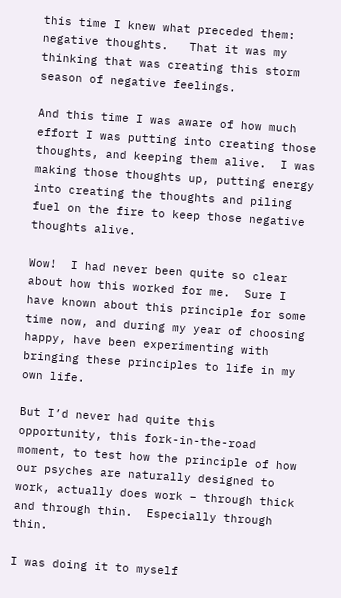this time I knew what preceded them: negative thoughts.   That it was my thinking that was creating this storm season of negative feelings.

And this time I was aware of how much effort I was putting into creating those thoughts, and keeping them alive.  I was making those thoughts up, putting energy into creating the thoughts and piling fuel on the fire to keep those negative thoughts alive.

Wow!  I had never been quite so clear about how this worked for me.  Sure I have known about this principle for some time now, and during my year of choosing happy, have been experimenting with bringing these principles to life in my own life.

But I’d never had quite this opportunity, this fork-in-the-road moment, to test how the principle of how our psyches are naturally designed to work, actually does work – through thick and through thin.  Especially through thin.

I was doing it to myself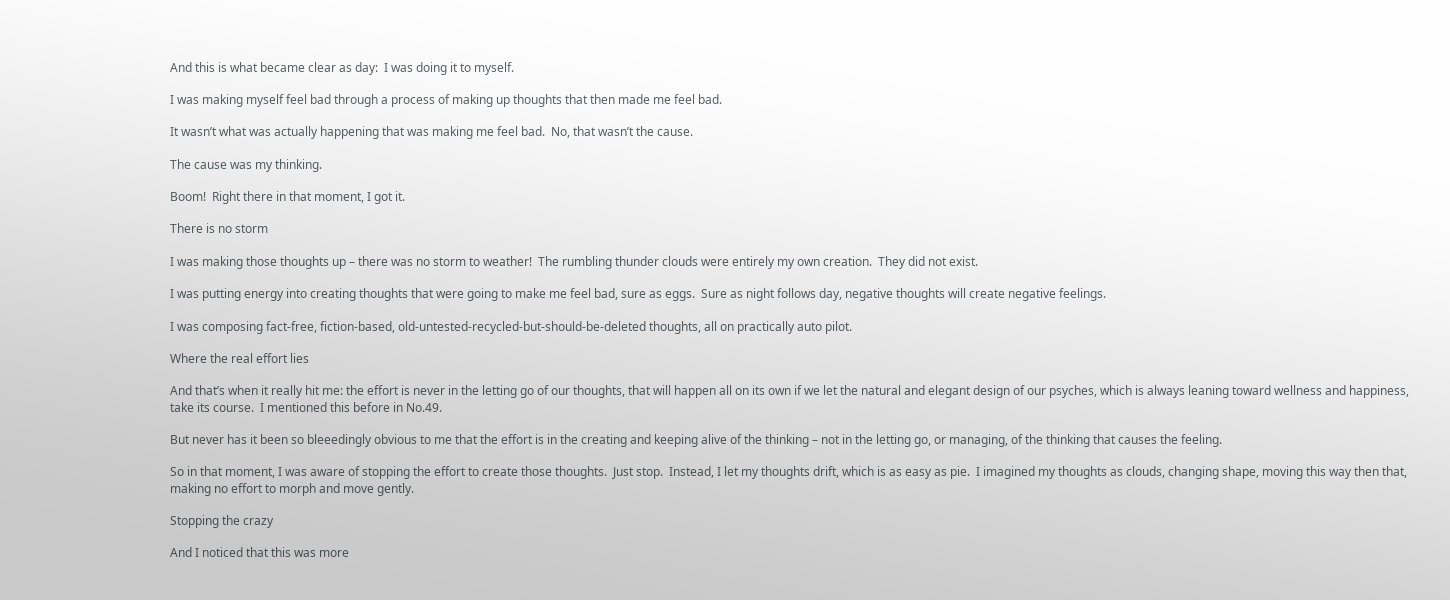And this is what became clear as day:  I was doing it to myself.

I was making myself feel bad through a process of making up thoughts that then made me feel bad.

It wasn’t what was actually happening that was making me feel bad.  No, that wasn’t the cause.

The cause was my thinking.

Boom!  Right there in that moment, I got it.

There is no storm

I was making those thoughts up – there was no storm to weather!  The rumbling thunder clouds were entirely my own creation.  They did not exist.

I was putting energy into creating thoughts that were going to make me feel bad, sure as eggs.  Sure as night follows day, negative thoughts will create negative feelings.

I was composing fact-free, fiction-based, old-untested-recycled-but-should-be-deleted thoughts, all on practically auto pilot.

Where the real effort lies

And that’s when it really hit me: the effort is never in the letting go of our thoughts, that will happen all on its own if we let the natural and elegant design of our psyches, which is always leaning toward wellness and happiness, take its course.  I mentioned this before in No.49.

But never has it been so bleeedingly obvious to me that the effort is in the creating and keeping alive of the thinking – not in the letting go, or managing, of the thinking that causes the feeling.

So in that moment, I was aware of stopping the effort to create those thoughts.  Just stop.  Instead, I let my thoughts drift, which is as easy as pie.  I imagined my thoughts as clouds, changing shape, moving this way then that, making no effort to morph and move gently.

Stopping the crazy

And I noticed that this was more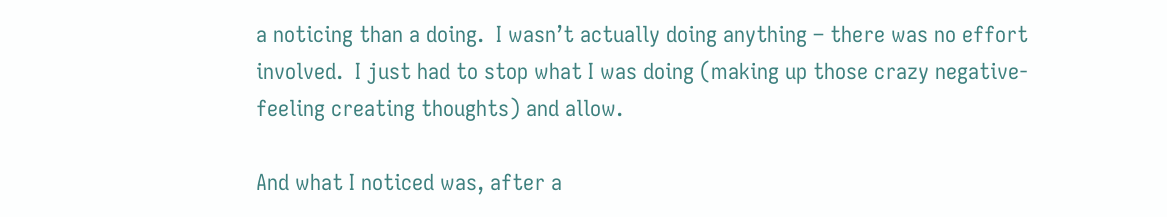a noticing than a doing.  I wasn’t actually doing anything – there was no effort involved.  I just had to stop what I was doing (making up those crazy negative-feeling creating thoughts) and allow.

And what I noticed was, after a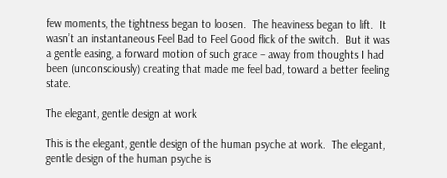few moments, the tightness began to loosen.  The heaviness began to lift.  It wasn’t an instantaneous Feel Bad to Feel Good flick of the switch.  But it was a gentle easing, a forward motion of such grace – away from thoughts I had been (unconsciously) creating that made me feel bad, toward a better feeling state.

The elegant, gentle design at work

This is the elegant, gentle design of the human psyche at work.  The elegant, gentle design of the human psyche is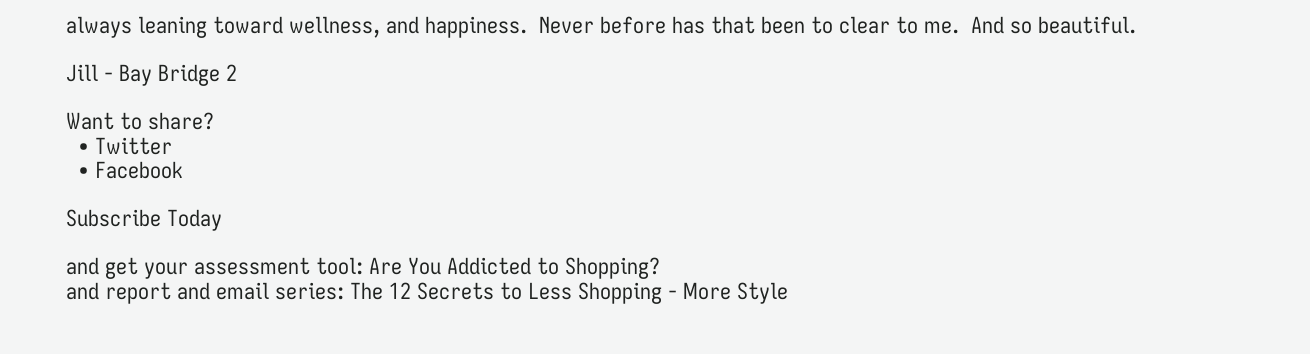always leaning toward wellness, and happiness.  Never before has that been to clear to me.  And so beautiful.

Jill - Bay Bridge 2

Want to share?
  • Twitter
  • Facebook

Subscribe Today

and get your assessment tool: Are You Addicted to Shopping?
and report and email series: The 12 Secrets to Less Shopping - More Style